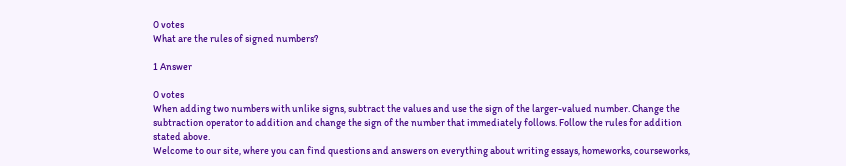0 votes
What are the rules of signed numbers?

1 Answer

0 votes
When adding two numbers with unlike signs, subtract the values and use the sign of the larger-valued number. Change the subtraction operator to addition and change the sign of the number that immediately follows. Follow the rules for addition stated above.
Welcome to our site, where you can find questions and answers on everything about writing essays, homeworks, courseworks,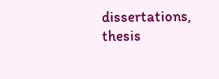dissertations, thesis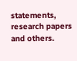statements, research papers and others.